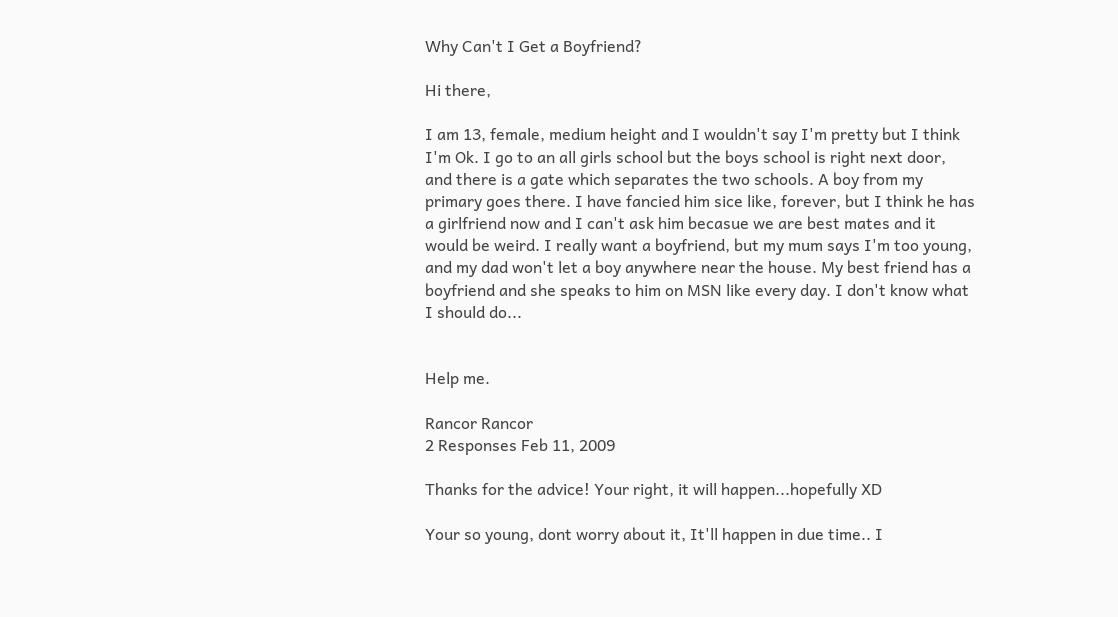Why Can't I Get a Boyfriend?

Hi there,

I am 13, female, medium height and I wouldn't say I'm pretty but I think I'm Ok. I go to an all girls school but the boys school is right next door, and there is a gate which separates the two schools. A boy from my primary goes there. I have fancied him sice like, forever, but I think he has a girlfriend now and I can't ask him becasue we are best mates and it would be weird. I really want a boyfriend, but my mum says I'm too young, and my dad won't let a boy anywhere near the house. My best friend has a boyfriend and she speaks to him on MSN like every day. I don't know what I should do...


Help me.

Rancor Rancor
2 Responses Feb 11, 2009

Thanks for the advice! Your right, it will happen...hopefully XD

Your so young, dont worry about it, It'll happen in due time.. I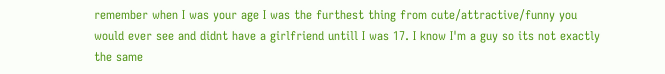remember when I was your age I was the furthest thing from cute/attractive/funny you would ever see and didnt have a girlfriend untill I was 17. I know I'm a guy so its not exactly the same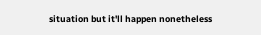situation but it'll happen nonetheless